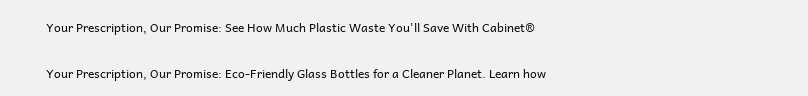Your Prescription, Our Promise: See How Much Plastic Waste You'll Save With Cabinet®

Your Prescription, Our Promise: Eco-Friendly Glass Bottles for a Cleaner Planet. Learn how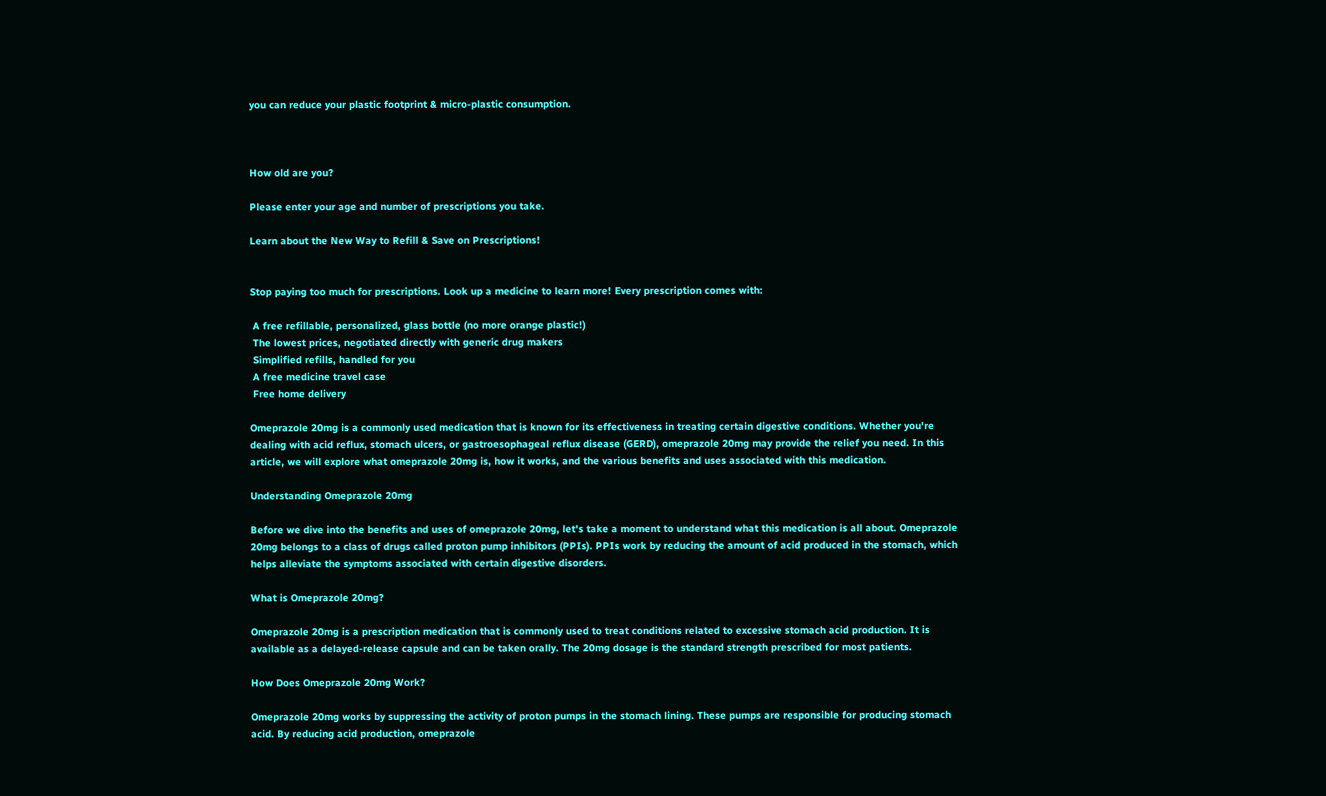you can reduce your plastic footprint & micro-plastic consumption.



How old are you?

Please enter your age and number of prescriptions you take.

Learn about the New Way to Refill & Save on Prescriptions!


Stop paying too much for prescriptions. Look up a medicine to learn more! Every prescription comes with:

 A free refillable, personalized, glass bottle (no more orange plastic!)
 The lowest prices, negotiated directly with generic drug makers
 Simplified refills, handled for you
 A free medicine travel case
 Free home delivery

Omeprazole 20mg is a commonly used medication that is known for its effectiveness in treating certain digestive conditions. Whether you're dealing with acid reflux, stomach ulcers, or gastroesophageal reflux disease (GERD), omeprazole 20mg may provide the relief you need. In this article, we will explore what omeprazole 20mg is, how it works, and the various benefits and uses associated with this medication.

Understanding Omeprazole 20mg

Before we dive into the benefits and uses of omeprazole 20mg, let's take a moment to understand what this medication is all about. Omeprazole 20mg belongs to a class of drugs called proton pump inhibitors (PPIs). PPIs work by reducing the amount of acid produced in the stomach, which helps alleviate the symptoms associated with certain digestive disorders.

What is Omeprazole 20mg?

Omeprazole 20mg is a prescription medication that is commonly used to treat conditions related to excessive stomach acid production. It is available as a delayed-release capsule and can be taken orally. The 20mg dosage is the standard strength prescribed for most patients.

How Does Omeprazole 20mg Work?

Omeprazole 20mg works by suppressing the activity of proton pumps in the stomach lining. These pumps are responsible for producing stomach acid. By reducing acid production, omeprazole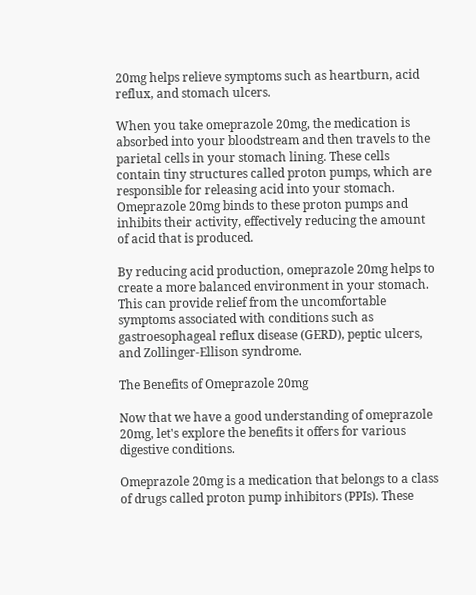20mg helps relieve symptoms such as heartburn, acid reflux, and stomach ulcers.

When you take omeprazole 20mg, the medication is absorbed into your bloodstream and then travels to the parietal cells in your stomach lining. These cells contain tiny structures called proton pumps, which are responsible for releasing acid into your stomach. Omeprazole 20mg binds to these proton pumps and inhibits their activity, effectively reducing the amount of acid that is produced.

By reducing acid production, omeprazole 20mg helps to create a more balanced environment in your stomach. This can provide relief from the uncomfortable symptoms associated with conditions such as gastroesophageal reflux disease (GERD), peptic ulcers, and Zollinger-Ellison syndrome.

The Benefits of Omeprazole 20mg

Now that we have a good understanding of omeprazole 20mg, let's explore the benefits it offers for various digestive conditions.

Omeprazole 20mg is a medication that belongs to a class of drugs called proton pump inhibitors (PPIs). These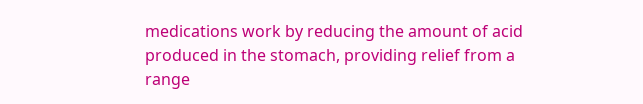medications work by reducing the amount of acid produced in the stomach, providing relief from a range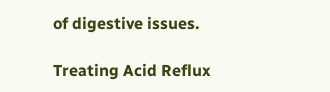of digestive issues.

Treating Acid Reflux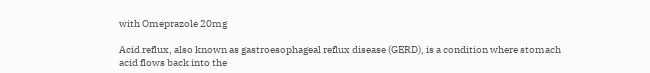with Omeprazole 20mg

Acid reflux, also known as gastroesophageal reflux disease (GERD), is a condition where stomach acid flows back into the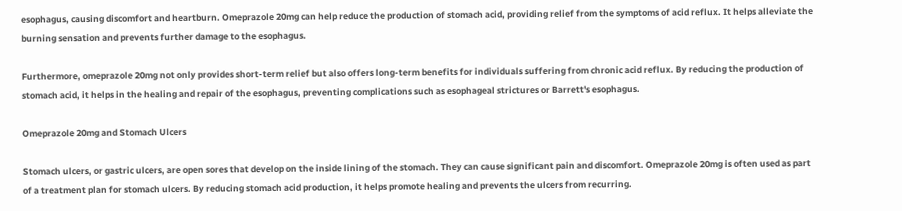esophagus, causing discomfort and heartburn. Omeprazole 20mg can help reduce the production of stomach acid, providing relief from the symptoms of acid reflux. It helps alleviate the burning sensation and prevents further damage to the esophagus.

Furthermore, omeprazole 20mg not only provides short-term relief but also offers long-term benefits for individuals suffering from chronic acid reflux. By reducing the production of stomach acid, it helps in the healing and repair of the esophagus, preventing complications such as esophageal strictures or Barrett's esophagus.

Omeprazole 20mg and Stomach Ulcers

Stomach ulcers, or gastric ulcers, are open sores that develop on the inside lining of the stomach. They can cause significant pain and discomfort. Omeprazole 20mg is often used as part of a treatment plan for stomach ulcers. By reducing stomach acid production, it helps promote healing and prevents the ulcers from recurring.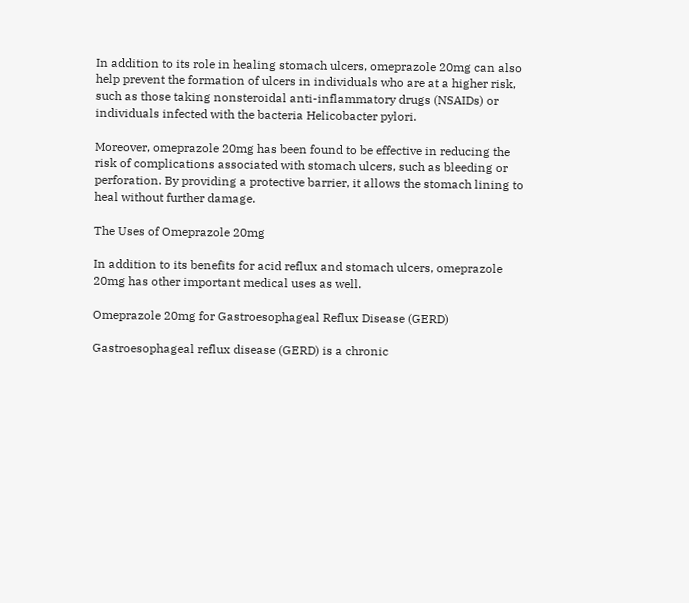In addition to its role in healing stomach ulcers, omeprazole 20mg can also help prevent the formation of ulcers in individuals who are at a higher risk, such as those taking nonsteroidal anti-inflammatory drugs (NSAIDs) or individuals infected with the bacteria Helicobacter pylori.

Moreover, omeprazole 20mg has been found to be effective in reducing the risk of complications associated with stomach ulcers, such as bleeding or perforation. By providing a protective barrier, it allows the stomach lining to heal without further damage.

The Uses of Omeprazole 20mg

In addition to its benefits for acid reflux and stomach ulcers, omeprazole 20mg has other important medical uses as well.

Omeprazole 20mg for Gastroesophageal Reflux Disease (GERD)

Gastroesophageal reflux disease (GERD) is a chronic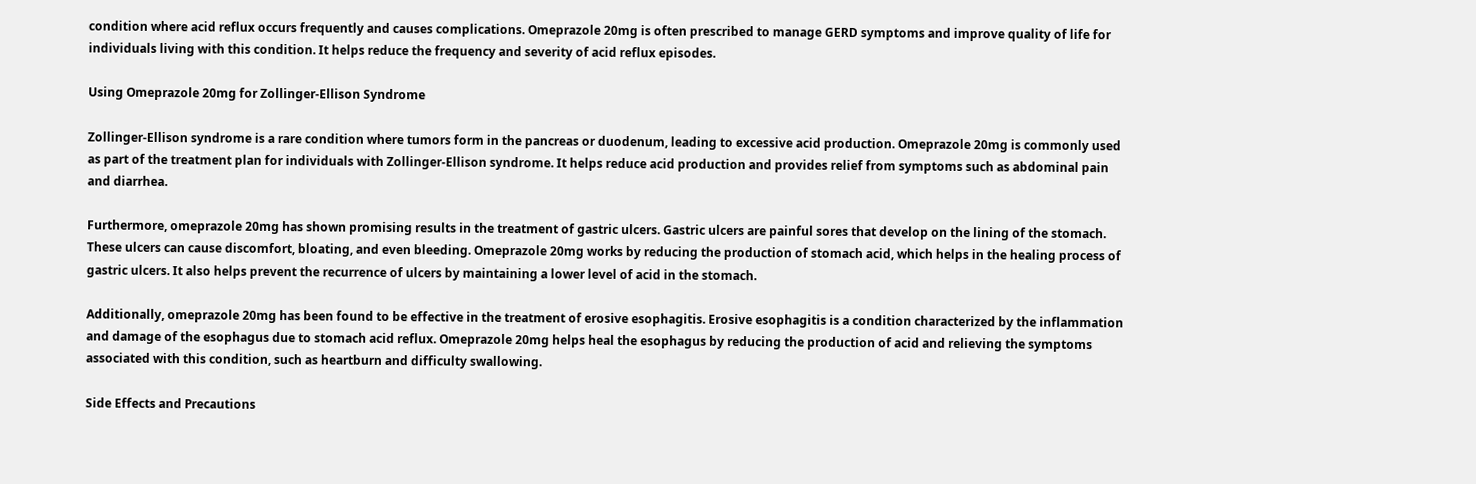condition where acid reflux occurs frequently and causes complications. Omeprazole 20mg is often prescribed to manage GERD symptoms and improve quality of life for individuals living with this condition. It helps reduce the frequency and severity of acid reflux episodes.

Using Omeprazole 20mg for Zollinger-Ellison Syndrome

Zollinger-Ellison syndrome is a rare condition where tumors form in the pancreas or duodenum, leading to excessive acid production. Omeprazole 20mg is commonly used as part of the treatment plan for individuals with Zollinger-Ellison syndrome. It helps reduce acid production and provides relief from symptoms such as abdominal pain and diarrhea.

Furthermore, omeprazole 20mg has shown promising results in the treatment of gastric ulcers. Gastric ulcers are painful sores that develop on the lining of the stomach. These ulcers can cause discomfort, bloating, and even bleeding. Omeprazole 20mg works by reducing the production of stomach acid, which helps in the healing process of gastric ulcers. It also helps prevent the recurrence of ulcers by maintaining a lower level of acid in the stomach.

Additionally, omeprazole 20mg has been found to be effective in the treatment of erosive esophagitis. Erosive esophagitis is a condition characterized by the inflammation and damage of the esophagus due to stomach acid reflux. Omeprazole 20mg helps heal the esophagus by reducing the production of acid and relieving the symptoms associated with this condition, such as heartburn and difficulty swallowing.

Side Effects and Precautions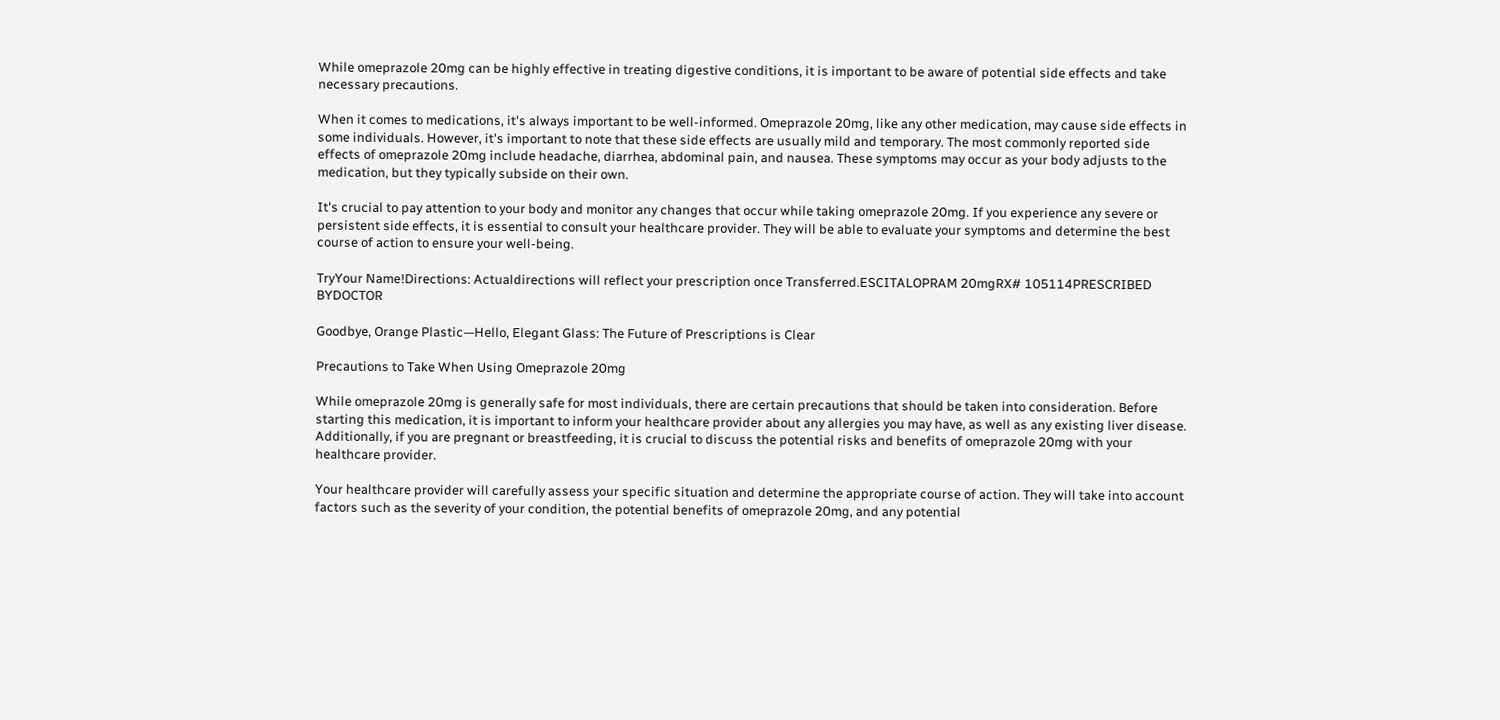While omeprazole 20mg can be highly effective in treating digestive conditions, it is important to be aware of potential side effects and take necessary precautions.

When it comes to medications, it's always important to be well-informed. Omeprazole 20mg, like any other medication, may cause side effects in some individuals. However, it's important to note that these side effects are usually mild and temporary. The most commonly reported side effects of omeprazole 20mg include headache, diarrhea, abdominal pain, and nausea. These symptoms may occur as your body adjusts to the medication, but they typically subside on their own.

It's crucial to pay attention to your body and monitor any changes that occur while taking omeprazole 20mg. If you experience any severe or persistent side effects, it is essential to consult your healthcare provider. They will be able to evaluate your symptoms and determine the best course of action to ensure your well-being.

TryYour Name!Directions: Actualdirections will reflect your prescription once Transferred.ESCITALOPRAM 20mgRX# 105114PRESCRIBED BYDOCTOR

Goodbye, Orange Plastic—Hello, Elegant Glass: The Future of Prescriptions is Clear

Precautions to Take When Using Omeprazole 20mg

While omeprazole 20mg is generally safe for most individuals, there are certain precautions that should be taken into consideration. Before starting this medication, it is important to inform your healthcare provider about any allergies you may have, as well as any existing liver disease. Additionally, if you are pregnant or breastfeeding, it is crucial to discuss the potential risks and benefits of omeprazole 20mg with your healthcare provider.

Your healthcare provider will carefully assess your specific situation and determine the appropriate course of action. They will take into account factors such as the severity of your condition, the potential benefits of omeprazole 20mg, and any potential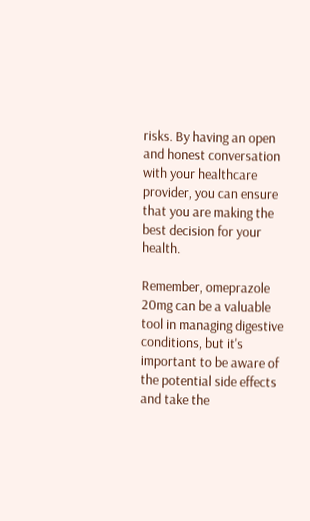risks. By having an open and honest conversation with your healthcare provider, you can ensure that you are making the best decision for your health.

Remember, omeprazole 20mg can be a valuable tool in managing digestive conditions, but it's important to be aware of the potential side effects and take the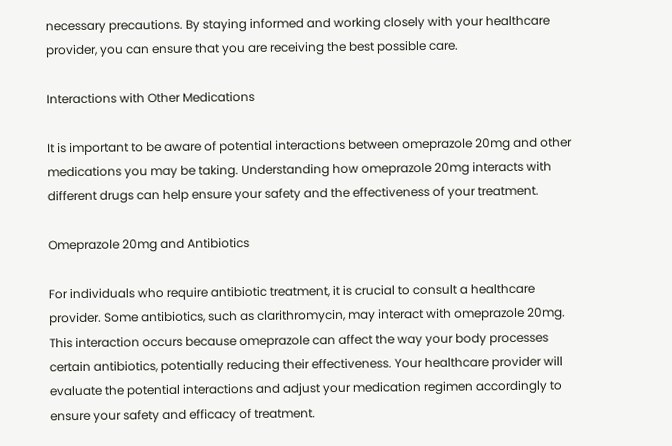necessary precautions. By staying informed and working closely with your healthcare provider, you can ensure that you are receiving the best possible care.

Interactions with Other Medications

It is important to be aware of potential interactions between omeprazole 20mg and other medications you may be taking. Understanding how omeprazole 20mg interacts with different drugs can help ensure your safety and the effectiveness of your treatment.

Omeprazole 20mg and Antibiotics

For individuals who require antibiotic treatment, it is crucial to consult a healthcare provider. Some antibiotics, such as clarithromycin, may interact with omeprazole 20mg. This interaction occurs because omeprazole can affect the way your body processes certain antibiotics, potentially reducing their effectiveness. Your healthcare provider will evaluate the potential interactions and adjust your medication regimen accordingly to ensure your safety and efficacy of treatment.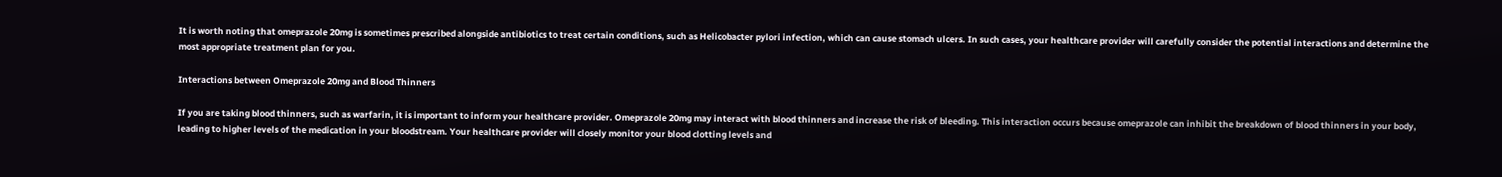It is worth noting that omeprazole 20mg is sometimes prescribed alongside antibiotics to treat certain conditions, such as Helicobacter pylori infection, which can cause stomach ulcers. In such cases, your healthcare provider will carefully consider the potential interactions and determine the most appropriate treatment plan for you.

Interactions between Omeprazole 20mg and Blood Thinners

If you are taking blood thinners, such as warfarin, it is important to inform your healthcare provider. Omeprazole 20mg may interact with blood thinners and increase the risk of bleeding. This interaction occurs because omeprazole can inhibit the breakdown of blood thinners in your body, leading to higher levels of the medication in your bloodstream. Your healthcare provider will closely monitor your blood clotting levels and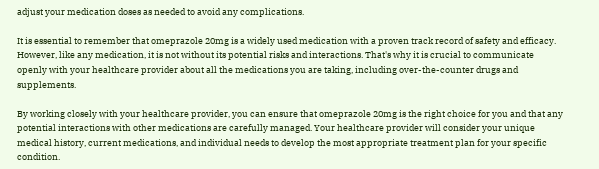adjust your medication doses as needed to avoid any complications.

It is essential to remember that omeprazole 20mg is a widely used medication with a proven track record of safety and efficacy. However, like any medication, it is not without its potential risks and interactions. That's why it is crucial to communicate openly with your healthcare provider about all the medications you are taking, including over-the-counter drugs and supplements.

By working closely with your healthcare provider, you can ensure that omeprazole 20mg is the right choice for you and that any potential interactions with other medications are carefully managed. Your healthcare provider will consider your unique medical history, current medications, and individual needs to develop the most appropriate treatment plan for your specific condition.